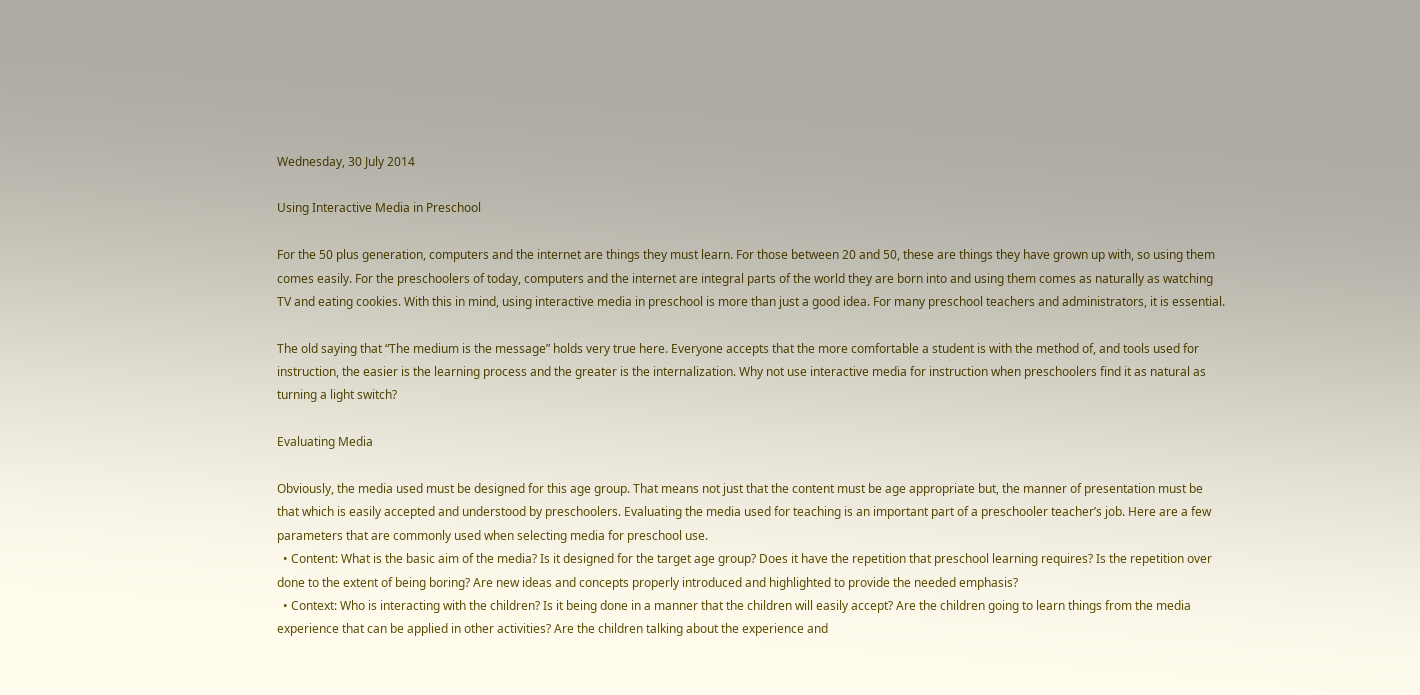Wednesday, 30 July 2014

Using Interactive Media in Preschool

For the 50 plus generation, computers and the internet are things they must learn. For those between 20 and 50, these are things they have grown up with, so using them comes easily. For the preschoolers of today, computers and the internet are integral parts of the world they are born into and using them comes as naturally as watching TV and eating cookies. With this in mind, using interactive media in preschool is more than just a good idea. For many preschool teachers and administrators, it is essential.

The old saying that “The medium is the message” holds very true here. Everyone accepts that the more comfortable a student is with the method of, and tools used for instruction, the easier is the learning process and the greater is the internalization. Why not use interactive media for instruction when preschoolers find it as natural as turning a light switch?

Evaluating Media

Obviously, the media used must be designed for this age group. That means not just that the content must be age appropriate but, the manner of presentation must be that which is easily accepted and understood by preschoolers. Evaluating the media used for teaching is an important part of a preschooler teacher’s job. Here are a few parameters that are commonly used when selecting media for preschool use.
  • Content: What is the basic aim of the media? Is it designed for the target age group? Does it have the repetition that preschool learning requires? Is the repetition over done to the extent of being boring? Are new ideas and concepts properly introduced and highlighted to provide the needed emphasis?
  • Context: Who is interacting with the children? Is it being done in a manner that the children will easily accept? Are the children going to learn things from the media experience that can be applied in other activities? Are the children talking about the experience and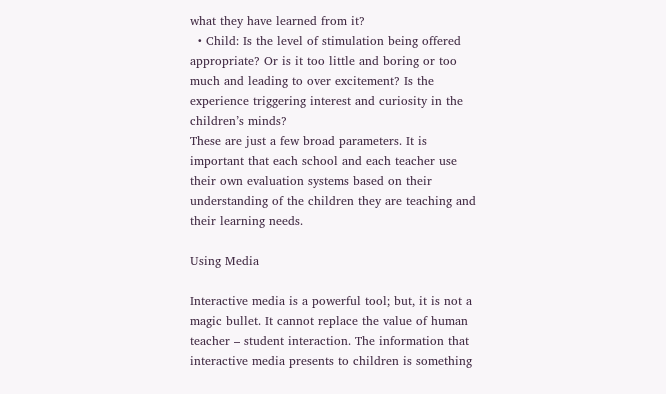what they have learned from it?
  • Child: Is the level of stimulation being offered appropriate? Or is it too little and boring or too much and leading to over excitement? Is the experience triggering interest and curiosity in the children’s minds?
These are just a few broad parameters. It is important that each school and each teacher use their own evaluation systems based on their understanding of the children they are teaching and their learning needs.

Using Media

Interactive media is a powerful tool; but, it is not a magic bullet. It cannot replace the value of human teacher – student interaction. The information that interactive media presents to children is something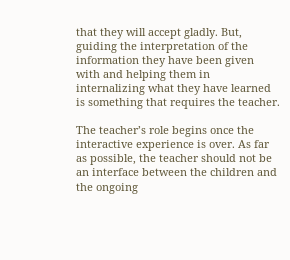that they will accept gladly. But, guiding the interpretation of the information they have been given with and helping them in internalizing what they have learned is something that requires the teacher.

The teacher’s role begins once the interactive experience is over. As far as possible, the teacher should not be an interface between the children and the ongoing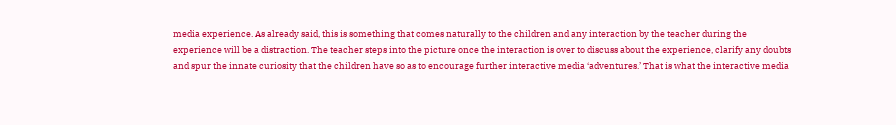media experience. As already said, this is something that comes naturally to the children and any interaction by the teacher during the experience will be a distraction. The teacher steps into the picture once the interaction is over to discuss about the experience, clarify any doubts and spur the innate curiosity that the children have so as to encourage further interactive media ‘adventures.’ That is what the interactive media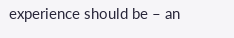experience should be – an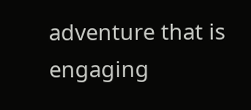adventure that is engaging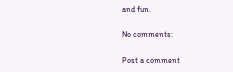and fun.

No comments:

Post a comment